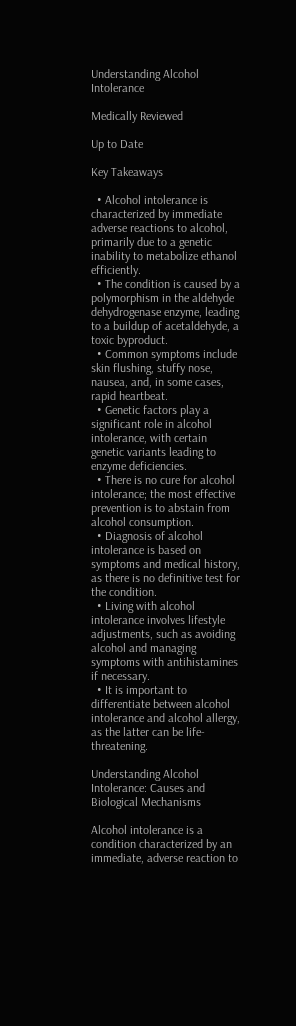Understanding Alcohol Intolerance

Medically Reviewed

Up to Date

Key Takeaways

  • Alcohol intolerance is characterized by immediate adverse reactions to alcohol, primarily due to a genetic inability to metabolize ethanol efficiently.
  • The condition is caused by a polymorphism in the aldehyde dehydrogenase enzyme, leading to a buildup of acetaldehyde, a toxic byproduct.
  • Common symptoms include skin flushing, stuffy nose, nausea, and, in some cases, rapid heartbeat.
  • Genetic factors play a significant role in alcohol intolerance, with certain genetic variants leading to enzyme deficiencies.
  • There is no cure for alcohol intolerance; the most effective prevention is to abstain from alcohol consumption.
  • Diagnosis of alcohol intolerance is based on symptoms and medical history, as there is no definitive test for the condition.
  • Living with alcohol intolerance involves lifestyle adjustments, such as avoiding alcohol and managing symptoms with antihistamines if necessary.
  • It is important to differentiate between alcohol intolerance and alcohol allergy, as the latter can be life-threatening.

Understanding Alcohol Intolerance: Causes and Biological Mechanisms

Alcohol intolerance is a condition characterized by an immediate, adverse reaction to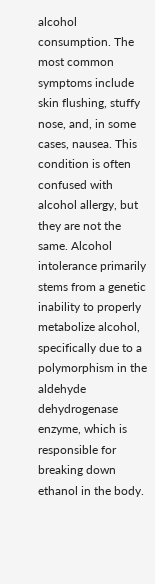alcohol consumption. The most common symptoms include skin flushing, stuffy nose, and, in some cases, nausea. This condition is often confused with alcohol allergy, but they are not the same. Alcohol intolerance primarily stems from a genetic inability to properly metabolize alcohol, specifically due to a polymorphism in the aldehyde dehydrogenase enzyme, which is responsible for breaking down ethanol in the body.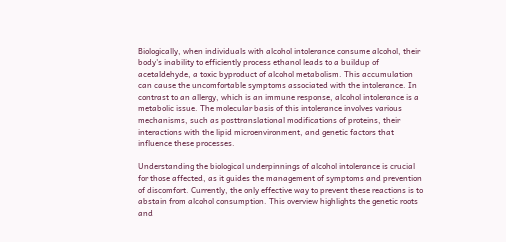Biologically, when individuals with alcohol intolerance consume alcohol, their body's inability to efficiently process ethanol leads to a buildup of acetaldehyde, a toxic byproduct of alcohol metabolism. This accumulation can cause the uncomfortable symptoms associated with the intolerance. In contrast to an allergy, which is an immune response, alcohol intolerance is a metabolic issue. The molecular basis of this intolerance involves various mechanisms, such as posttranslational modifications of proteins, their interactions with the lipid microenvironment, and genetic factors that influence these processes.

Understanding the biological underpinnings of alcohol intolerance is crucial for those affected, as it guides the management of symptoms and prevention of discomfort. Currently, the only effective way to prevent these reactions is to abstain from alcohol consumption. This overview highlights the genetic roots and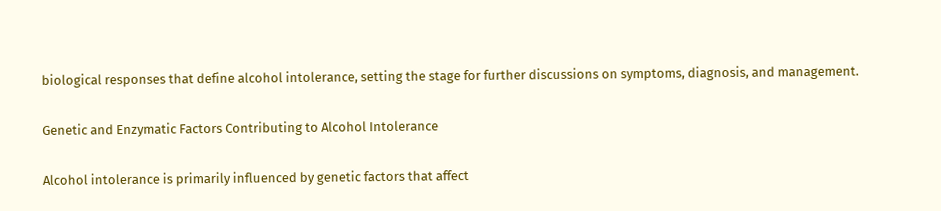biological responses that define alcohol intolerance, setting the stage for further discussions on symptoms, diagnosis, and management.

Genetic and Enzymatic Factors Contributing to Alcohol Intolerance

Alcohol intolerance is primarily influenced by genetic factors that affect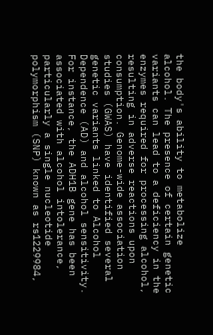the body's ability to metabolize alcohol. The presence of certain genetic variants can lead to a deficiency in the enzymes required for processing alcohol, resulting in adverse reactions upon consumption. Genome-wide association studies (GWAS) have identified several genetic variants linked to Alcohol Dependence (AD) and alcohol sensitivity. For instance, the ADH1B gene has been associated with alcohol intolerance, particularly a single nucleotide polymorphism (SNP) known as rs1229984,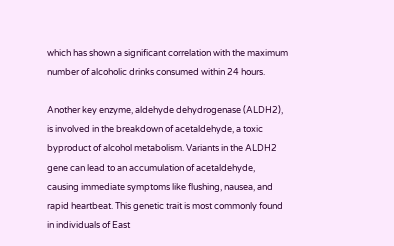which has shown a significant correlation with the maximum number of alcoholic drinks consumed within 24 hours.

Another key enzyme, aldehyde dehydrogenase (ALDH2), is involved in the breakdown of acetaldehyde, a toxic byproduct of alcohol metabolism. Variants in the ALDH2 gene can lead to an accumulation of acetaldehyde, causing immediate symptoms like flushing, nausea, and rapid heartbeat. This genetic trait is most commonly found in individuals of East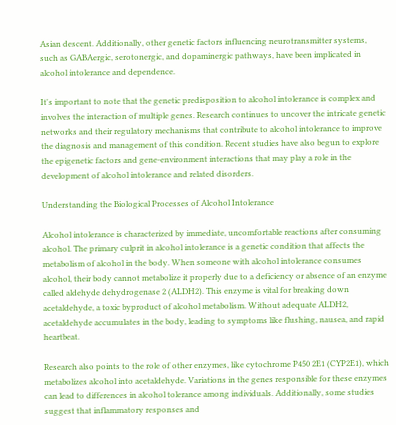Asian descent. Additionally, other genetic factors influencing neurotransmitter systems, such as GABAergic, serotonergic, and dopaminergic pathways, have been implicated in alcohol intolerance and dependence.

It's important to note that the genetic predisposition to alcohol intolerance is complex and involves the interaction of multiple genes. Research continues to uncover the intricate genetic networks and their regulatory mechanisms that contribute to alcohol intolerance to improve the diagnosis and management of this condition. Recent studies have also begun to explore the epigenetic factors and gene-environment interactions that may play a role in the development of alcohol intolerance and related disorders.

Understanding the Biological Processes of Alcohol Intolerance

Alcohol intolerance is characterized by immediate, uncomfortable reactions after consuming alcohol. The primary culprit in alcohol intolerance is a genetic condition that affects the metabolism of alcohol in the body. When someone with alcohol intolerance consumes alcohol, their body cannot metabolize it properly due to a deficiency or absence of an enzyme called aldehyde dehydrogenase 2 (ALDH2). This enzyme is vital for breaking down acetaldehyde, a toxic byproduct of alcohol metabolism. Without adequate ALDH2, acetaldehyde accumulates in the body, leading to symptoms like flushing, nausea, and rapid heartbeat.

Research also points to the role of other enzymes, like cytochrome P450 2E1 (CYP2E1), which metabolizes alcohol into acetaldehyde. Variations in the genes responsible for these enzymes can lead to differences in alcohol tolerance among individuals. Additionally, some studies suggest that inflammatory responses and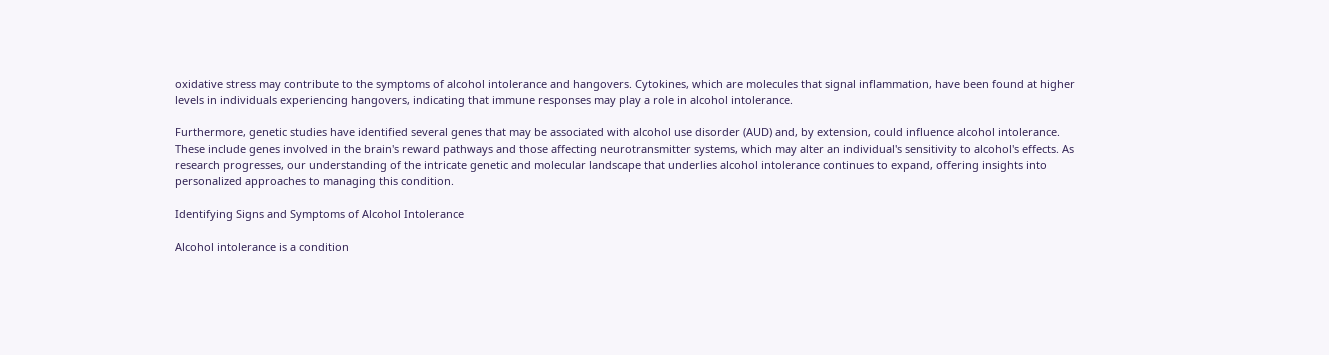oxidative stress may contribute to the symptoms of alcohol intolerance and hangovers. Cytokines, which are molecules that signal inflammation, have been found at higher levels in individuals experiencing hangovers, indicating that immune responses may play a role in alcohol intolerance.

Furthermore, genetic studies have identified several genes that may be associated with alcohol use disorder (AUD) and, by extension, could influence alcohol intolerance. These include genes involved in the brain's reward pathways and those affecting neurotransmitter systems, which may alter an individual's sensitivity to alcohol's effects. As research progresses, our understanding of the intricate genetic and molecular landscape that underlies alcohol intolerance continues to expand, offering insights into personalized approaches to managing this condition.

Identifying Signs and Symptoms of Alcohol Intolerance

Alcohol intolerance is a condition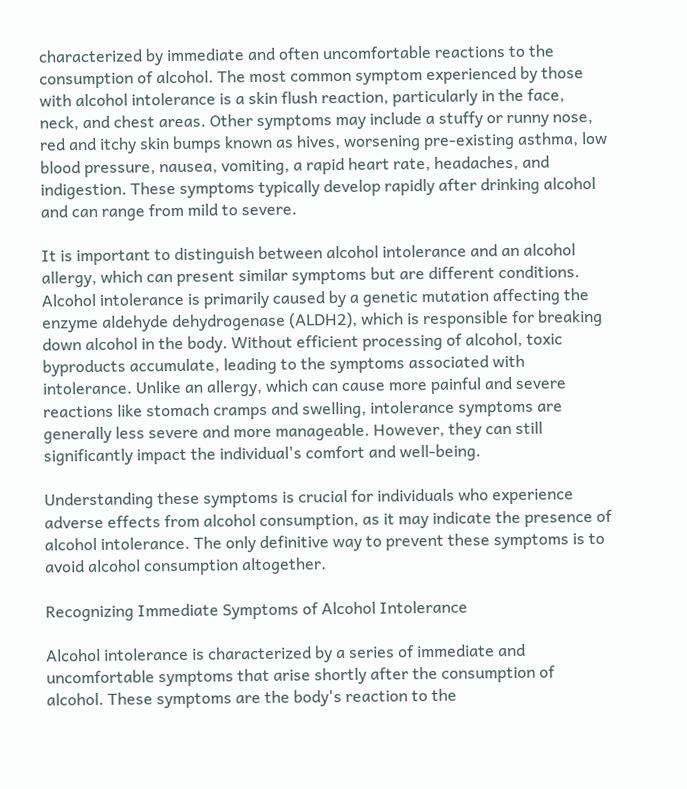characterized by immediate and often uncomfortable reactions to the consumption of alcohol. The most common symptom experienced by those with alcohol intolerance is a skin flush reaction, particularly in the face, neck, and chest areas. Other symptoms may include a stuffy or runny nose, red and itchy skin bumps known as hives, worsening pre-existing asthma, low blood pressure, nausea, vomiting, a rapid heart rate, headaches, and indigestion. These symptoms typically develop rapidly after drinking alcohol and can range from mild to severe.

It is important to distinguish between alcohol intolerance and an alcohol allergy, which can present similar symptoms but are different conditions. Alcohol intolerance is primarily caused by a genetic mutation affecting the enzyme aldehyde dehydrogenase (ALDH2), which is responsible for breaking down alcohol in the body. Without efficient processing of alcohol, toxic byproducts accumulate, leading to the symptoms associated with intolerance. Unlike an allergy, which can cause more painful and severe reactions like stomach cramps and swelling, intolerance symptoms are generally less severe and more manageable. However, they can still significantly impact the individual's comfort and well-being.

Understanding these symptoms is crucial for individuals who experience adverse effects from alcohol consumption, as it may indicate the presence of alcohol intolerance. The only definitive way to prevent these symptoms is to avoid alcohol consumption altogether.

Recognizing Immediate Symptoms of Alcohol Intolerance

Alcohol intolerance is characterized by a series of immediate and uncomfortable symptoms that arise shortly after the consumption of alcohol. These symptoms are the body's reaction to the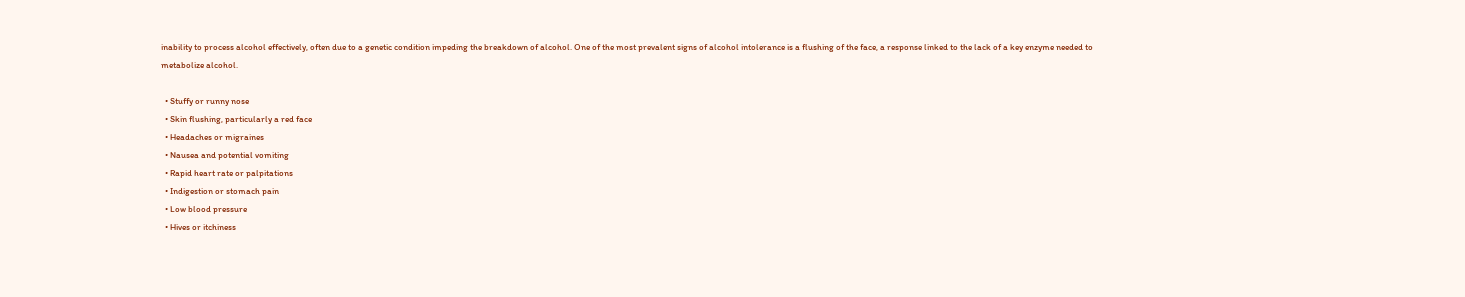inability to process alcohol effectively, often due to a genetic condition impeding the breakdown of alcohol. One of the most prevalent signs of alcohol intolerance is a flushing of the face, a response linked to the lack of a key enzyme needed to metabolize alcohol.

  • Stuffy or runny nose
  • Skin flushing, particularly a red face
  • Headaches or migraines
  • Nausea and potential vomiting
  • Rapid heart rate or palpitations
  • Indigestion or stomach pain
  • Low blood pressure
  • Hives or itchiness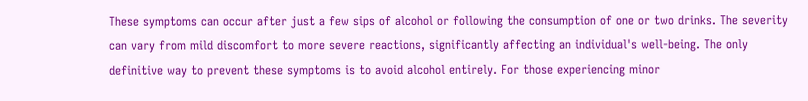These symptoms can occur after just a few sips of alcohol or following the consumption of one or two drinks. The severity can vary from mild discomfort to more severe reactions, significantly affecting an individual's well-being. The only definitive way to prevent these symptoms is to avoid alcohol entirely. For those experiencing minor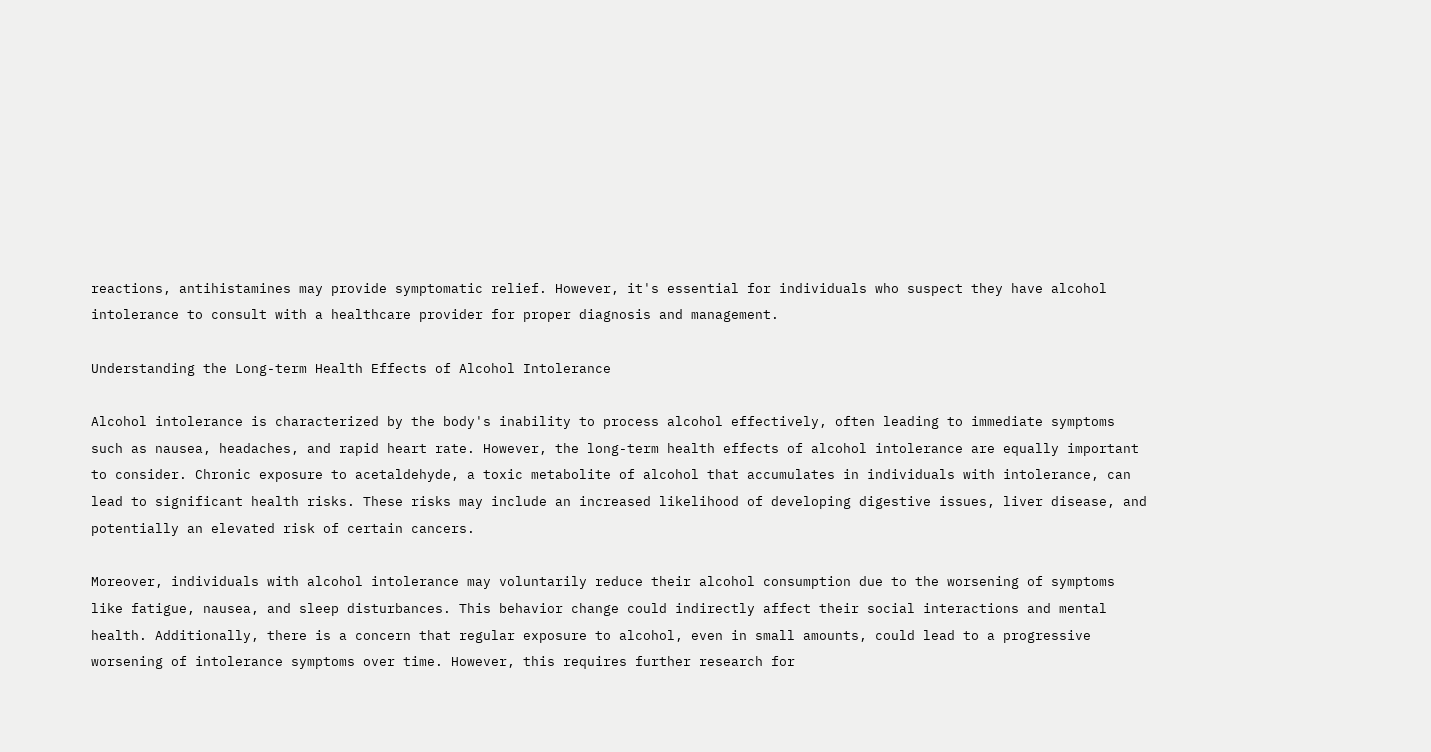reactions, antihistamines may provide symptomatic relief. However, it's essential for individuals who suspect they have alcohol intolerance to consult with a healthcare provider for proper diagnosis and management.

Understanding the Long-term Health Effects of Alcohol Intolerance

Alcohol intolerance is characterized by the body's inability to process alcohol effectively, often leading to immediate symptoms such as nausea, headaches, and rapid heart rate. However, the long-term health effects of alcohol intolerance are equally important to consider. Chronic exposure to acetaldehyde, a toxic metabolite of alcohol that accumulates in individuals with intolerance, can lead to significant health risks. These risks may include an increased likelihood of developing digestive issues, liver disease, and potentially an elevated risk of certain cancers.

Moreover, individuals with alcohol intolerance may voluntarily reduce their alcohol consumption due to the worsening of symptoms like fatigue, nausea, and sleep disturbances. This behavior change could indirectly affect their social interactions and mental health. Additionally, there is a concern that regular exposure to alcohol, even in small amounts, could lead to a progressive worsening of intolerance symptoms over time. However, this requires further research for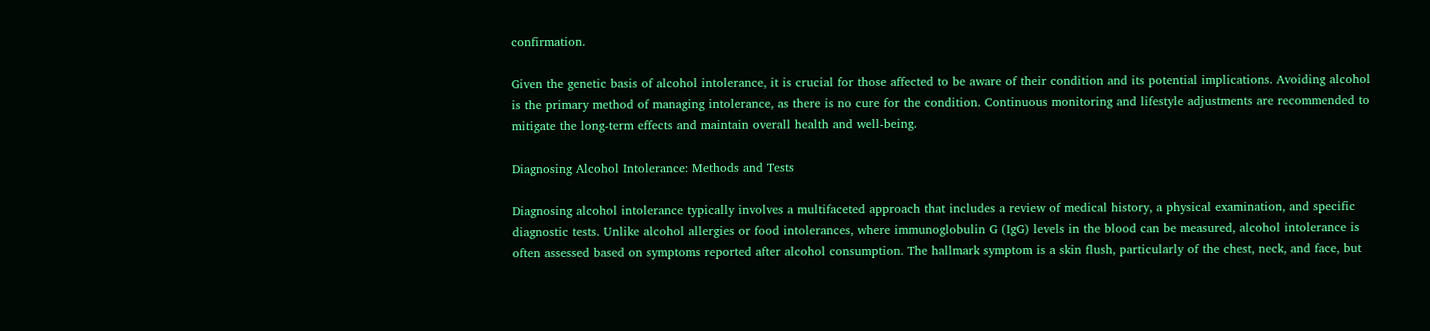confirmation.

Given the genetic basis of alcohol intolerance, it is crucial for those affected to be aware of their condition and its potential implications. Avoiding alcohol is the primary method of managing intolerance, as there is no cure for the condition. Continuous monitoring and lifestyle adjustments are recommended to mitigate the long-term effects and maintain overall health and well-being.

Diagnosing Alcohol Intolerance: Methods and Tests

Diagnosing alcohol intolerance typically involves a multifaceted approach that includes a review of medical history, a physical examination, and specific diagnostic tests. Unlike alcohol allergies or food intolerances, where immunoglobulin G (IgG) levels in the blood can be measured, alcohol intolerance is often assessed based on symptoms reported after alcohol consumption. The hallmark symptom is a skin flush, particularly of the chest, neck, and face, but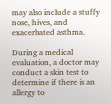may also include a stuffy nose, hives, and exacerbated asthma.

During a medical evaluation, a doctor may conduct a skin test to determine if there is an allergy to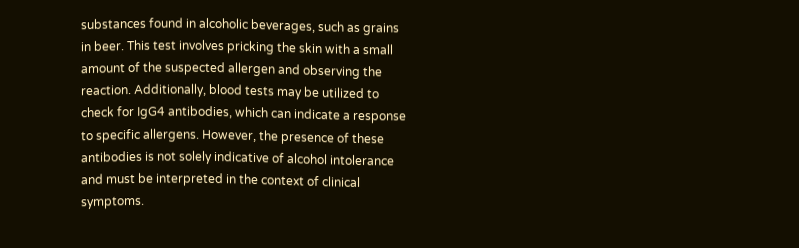substances found in alcoholic beverages, such as grains in beer. This test involves pricking the skin with a small amount of the suspected allergen and observing the reaction. Additionally, blood tests may be utilized to check for IgG4 antibodies, which can indicate a response to specific allergens. However, the presence of these antibodies is not solely indicative of alcohol intolerance and must be interpreted in the context of clinical symptoms.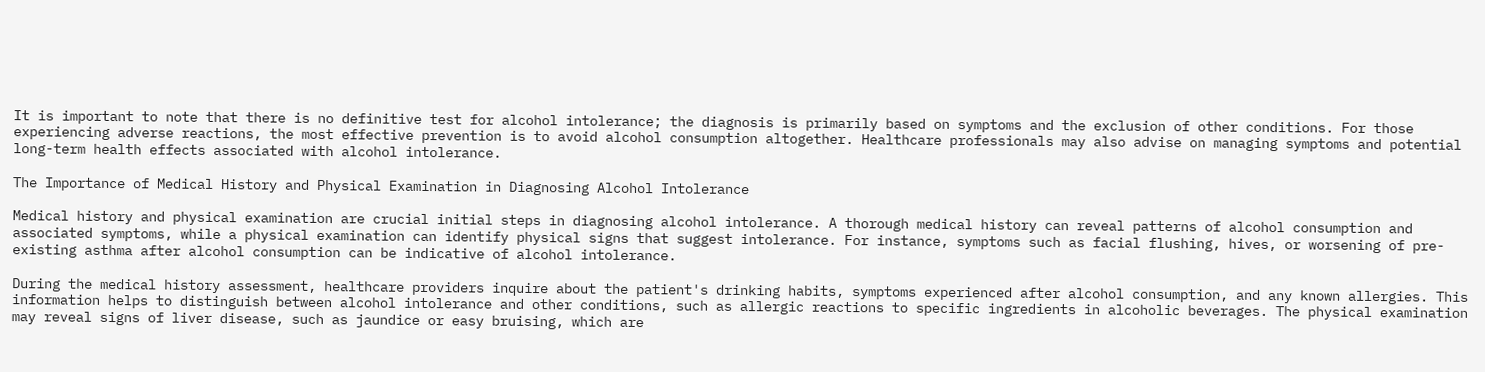It is important to note that there is no definitive test for alcohol intolerance; the diagnosis is primarily based on symptoms and the exclusion of other conditions. For those experiencing adverse reactions, the most effective prevention is to avoid alcohol consumption altogether. Healthcare professionals may also advise on managing symptoms and potential long-term health effects associated with alcohol intolerance.

The Importance of Medical History and Physical Examination in Diagnosing Alcohol Intolerance

Medical history and physical examination are crucial initial steps in diagnosing alcohol intolerance. A thorough medical history can reveal patterns of alcohol consumption and associated symptoms, while a physical examination can identify physical signs that suggest intolerance. For instance, symptoms such as facial flushing, hives, or worsening of pre-existing asthma after alcohol consumption can be indicative of alcohol intolerance.

During the medical history assessment, healthcare providers inquire about the patient's drinking habits, symptoms experienced after alcohol consumption, and any known allergies. This information helps to distinguish between alcohol intolerance and other conditions, such as allergic reactions to specific ingredients in alcoholic beverages. The physical examination may reveal signs of liver disease, such as jaundice or easy bruising, which are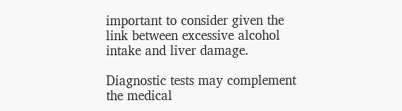important to consider given the link between excessive alcohol intake and liver damage.

Diagnostic tests may complement the medical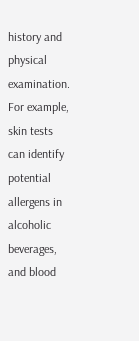history and physical examination. For example, skin tests can identify potential allergens in alcoholic beverages, and blood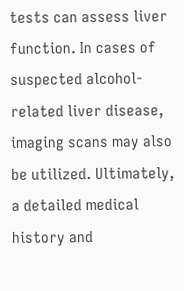tests can assess liver function. In cases of suspected alcohol-related liver disease, imaging scans may also be utilized. Ultimately, a detailed medical history and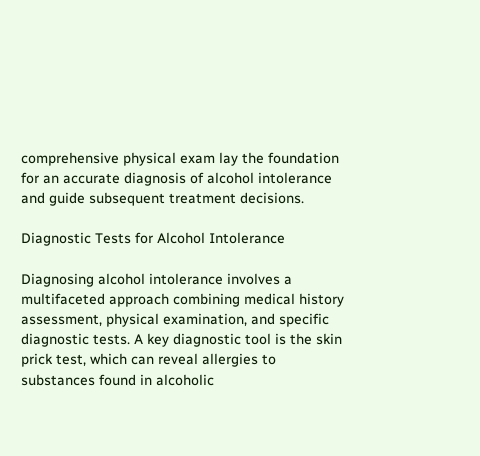comprehensive physical exam lay the foundation for an accurate diagnosis of alcohol intolerance and guide subsequent treatment decisions.

Diagnostic Tests for Alcohol Intolerance

Diagnosing alcohol intolerance involves a multifaceted approach combining medical history assessment, physical examination, and specific diagnostic tests. A key diagnostic tool is the skin prick test, which can reveal allergies to substances found in alcoholic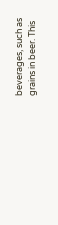beverages, such as grains in beer. This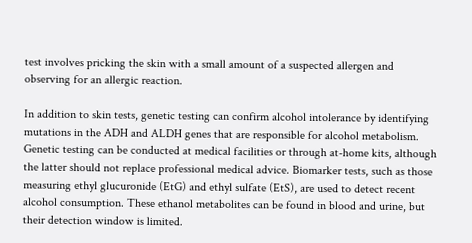test involves pricking the skin with a small amount of a suspected allergen and observing for an allergic reaction.

In addition to skin tests, genetic testing can confirm alcohol intolerance by identifying mutations in the ADH and ALDH genes that are responsible for alcohol metabolism. Genetic testing can be conducted at medical facilities or through at-home kits, although the latter should not replace professional medical advice. Biomarker tests, such as those measuring ethyl glucuronide (EtG) and ethyl sulfate (EtS), are used to detect recent alcohol consumption. These ethanol metabolites can be found in blood and urine, but their detection window is limited.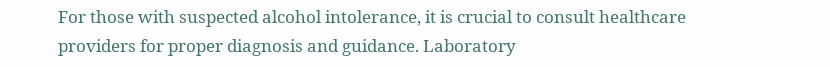For those with suspected alcohol intolerance, it is crucial to consult healthcare providers for proper diagnosis and guidance. Laboratory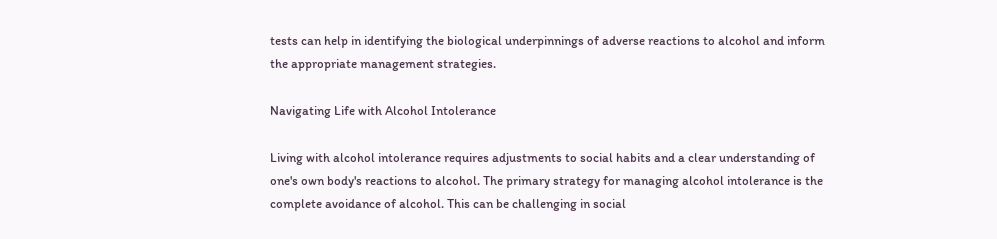tests can help in identifying the biological underpinnings of adverse reactions to alcohol and inform the appropriate management strategies.

Navigating Life with Alcohol Intolerance

Living with alcohol intolerance requires adjustments to social habits and a clear understanding of one's own body's reactions to alcohol. The primary strategy for managing alcohol intolerance is the complete avoidance of alcohol. This can be challenging in social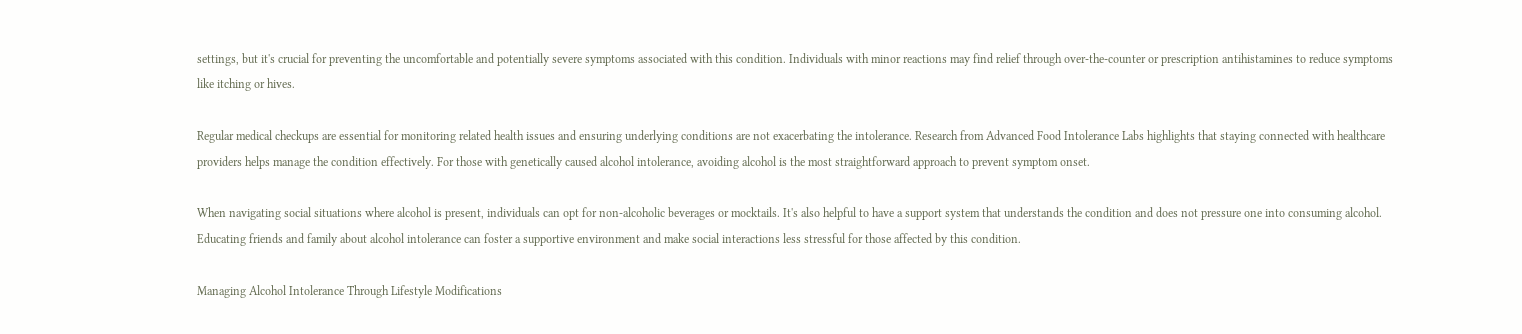settings, but it's crucial for preventing the uncomfortable and potentially severe symptoms associated with this condition. Individuals with minor reactions may find relief through over-the-counter or prescription antihistamines to reduce symptoms like itching or hives.

Regular medical checkups are essential for monitoring related health issues and ensuring underlying conditions are not exacerbating the intolerance. Research from Advanced Food Intolerance Labs highlights that staying connected with healthcare providers helps manage the condition effectively. For those with genetically caused alcohol intolerance, avoiding alcohol is the most straightforward approach to prevent symptom onset.

When navigating social situations where alcohol is present, individuals can opt for non-alcoholic beverages or mocktails. It's also helpful to have a support system that understands the condition and does not pressure one into consuming alcohol. Educating friends and family about alcohol intolerance can foster a supportive environment and make social interactions less stressful for those affected by this condition.

Managing Alcohol Intolerance Through Lifestyle Modifications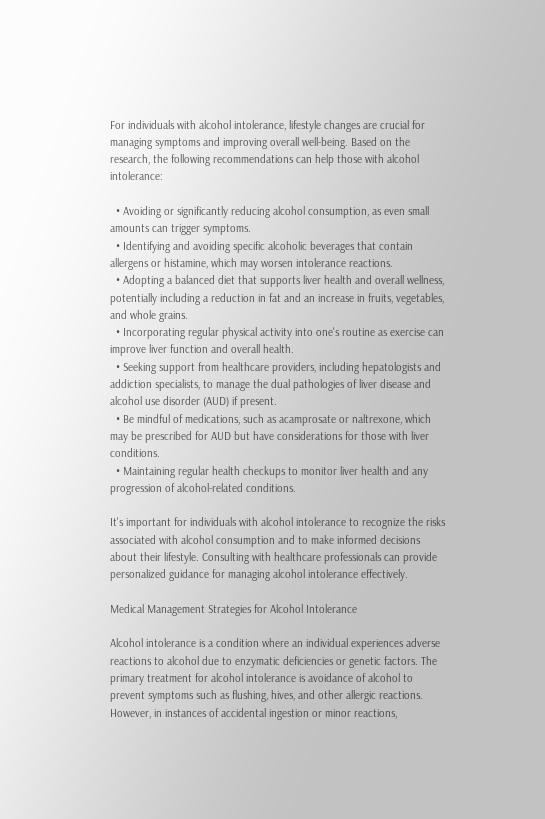For individuals with alcohol intolerance, lifestyle changes are crucial for managing symptoms and improving overall well-being. Based on the research, the following recommendations can help those with alcohol intolerance:

  • Avoiding or significantly reducing alcohol consumption, as even small amounts can trigger symptoms.
  • Identifying and avoiding specific alcoholic beverages that contain allergens or histamine, which may worsen intolerance reactions.
  • Adopting a balanced diet that supports liver health and overall wellness, potentially including a reduction in fat and an increase in fruits, vegetables, and whole grains.
  • Incorporating regular physical activity into one's routine as exercise can improve liver function and overall health.
  • Seeking support from healthcare providers, including hepatologists and addiction specialists, to manage the dual pathologies of liver disease and alcohol use disorder (AUD) if present.
  • Be mindful of medications, such as acamprosate or naltrexone, which may be prescribed for AUD but have considerations for those with liver conditions.
  • Maintaining regular health checkups to monitor liver health and any progression of alcohol-related conditions.

It's important for individuals with alcohol intolerance to recognize the risks associated with alcohol consumption and to make informed decisions about their lifestyle. Consulting with healthcare professionals can provide personalized guidance for managing alcohol intolerance effectively.

Medical Management Strategies for Alcohol Intolerance

Alcohol intolerance is a condition where an individual experiences adverse reactions to alcohol due to enzymatic deficiencies or genetic factors. The primary treatment for alcohol intolerance is avoidance of alcohol to prevent symptoms such as flushing, hives, and other allergic reactions. However, in instances of accidental ingestion or minor reactions,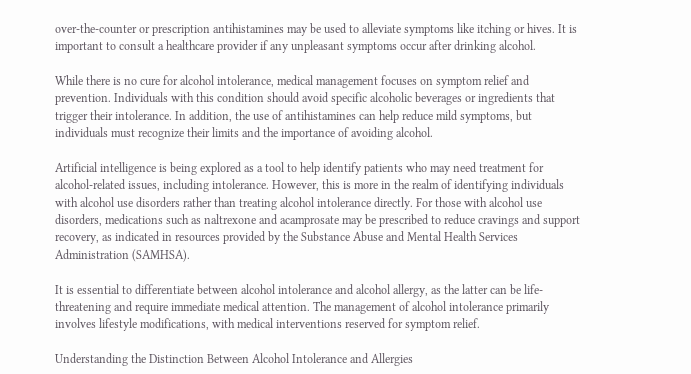over-the-counter or prescription antihistamines may be used to alleviate symptoms like itching or hives. It is important to consult a healthcare provider if any unpleasant symptoms occur after drinking alcohol.

While there is no cure for alcohol intolerance, medical management focuses on symptom relief and prevention. Individuals with this condition should avoid specific alcoholic beverages or ingredients that trigger their intolerance. In addition, the use of antihistamines can help reduce mild symptoms, but individuals must recognize their limits and the importance of avoiding alcohol.

Artificial intelligence is being explored as a tool to help identify patients who may need treatment for alcohol-related issues, including intolerance. However, this is more in the realm of identifying individuals with alcohol use disorders rather than treating alcohol intolerance directly. For those with alcohol use disorders, medications such as naltrexone and acamprosate may be prescribed to reduce cravings and support recovery, as indicated in resources provided by the Substance Abuse and Mental Health Services Administration (SAMHSA).

It is essential to differentiate between alcohol intolerance and alcohol allergy, as the latter can be life-threatening and require immediate medical attention. The management of alcohol intolerance primarily involves lifestyle modifications, with medical interventions reserved for symptom relief.

Understanding the Distinction Between Alcohol Intolerance and Allergies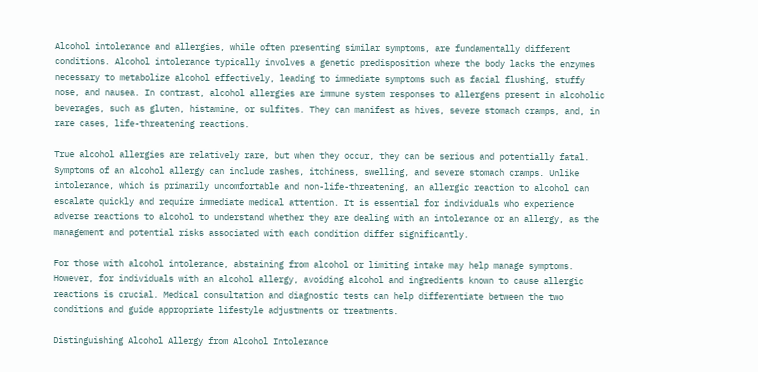Alcohol intolerance and allergies, while often presenting similar symptoms, are fundamentally different conditions. Alcohol intolerance typically involves a genetic predisposition where the body lacks the enzymes necessary to metabolize alcohol effectively, leading to immediate symptoms such as facial flushing, stuffy nose, and nausea. In contrast, alcohol allergies are immune system responses to allergens present in alcoholic beverages, such as gluten, histamine, or sulfites. They can manifest as hives, severe stomach cramps, and, in rare cases, life-threatening reactions.

True alcohol allergies are relatively rare, but when they occur, they can be serious and potentially fatal. Symptoms of an alcohol allergy can include rashes, itchiness, swelling, and severe stomach cramps. Unlike intolerance, which is primarily uncomfortable and non-life-threatening, an allergic reaction to alcohol can escalate quickly and require immediate medical attention. It is essential for individuals who experience adverse reactions to alcohol to understand whether they are dealing with an intolerance or an allergy, as the management and potential risks associated with each condition differ significantly.

For those with alcohol intolerance, abstaining from alcohol or limiting intake may help manage symptoms. However, for individuals with an alcohol allergy, avoiding alcohol and ingredients known to cause allergic reactions is crucial. Medical consultation and diagnostic tests can help differentiate between the two conditions and guide appropriate lifestyle adjustments or treatments.

Distinguishing Alcohol Allergy from Alcohol Intolerance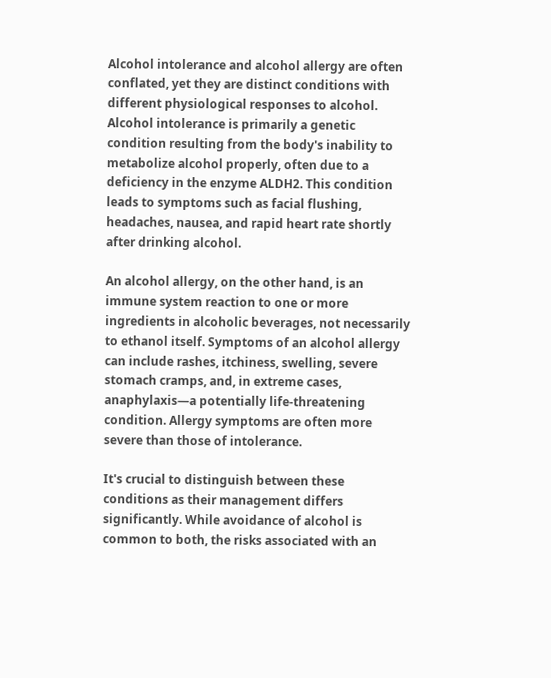Alcohol intolerance and alcohol allergy are often conflated, yet they are distinct conditions with different physiological responses to alcohol. Alcohol intolerance is primarily a genetic condition resulting from the body's inability to metabolize alcohol properly, often due to a deficiency in the enzyme ALDH2. This condition leads to symptoms such as facial flushing, headaches, nausea, and rapid heart rate shortly after drinking alcohol.

An alcohol allergy, on the other hand, is an immune system reaction to one or more ingredients in alcoholic beverages, not necessarily to ethanol itself. Symptoms of an alcohol allergy can include rashes, itchiness, swelling, severe stomach cramps, and, in extreme cases, anaphylaxis—a potentially life-threatening condition. Allergy symptoms are often more severe than those of intolerance.

It's crucial to distinguish between these conditions as their management differs significantly. While avoidance of alcohol is common to both, the risks associated with an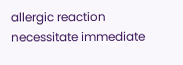allergic reaction necessitate immediate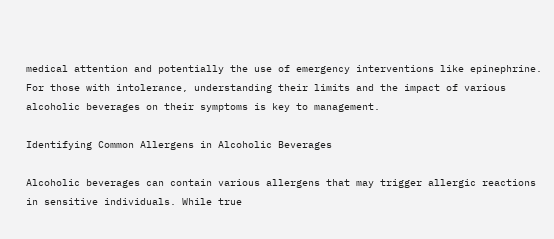medical attention and potentially the use of emergency interventions like epinephrine. For those with intolerance, understanding their limits and the impact of various alcoholic beverages on their symptoms is key to management.

Identifying Common Allergens in Alcoholic Beverages

Alcoholic beverages can contain various allergens that may trigger allergic reactions in sensitive individuals. While true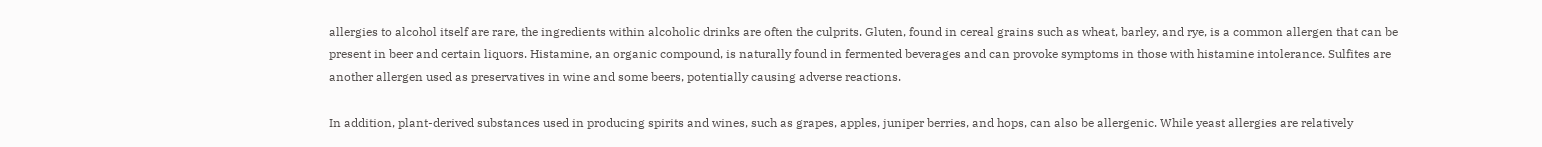allergies to alcohol itself are rare, the ingredients within alcoholic drinks are often the culprits. Gluten, found in cereal grains such as wheat, barley, and rye, is a common allergen that can be present in beer and certain liquors. Histamine, an organic compound, is naturally found in fermented beverages and can provoke symptoms in those with histamine intolerance. Sulfites are another allergen used as preservatives in wine and some beers, potentially causing adverse reactions.

In addition, plant-derived substances used in producing spirits and wines, such as grapes, apples, juniper berries, and hops, can also be allergenic. While yeast allergies are relatively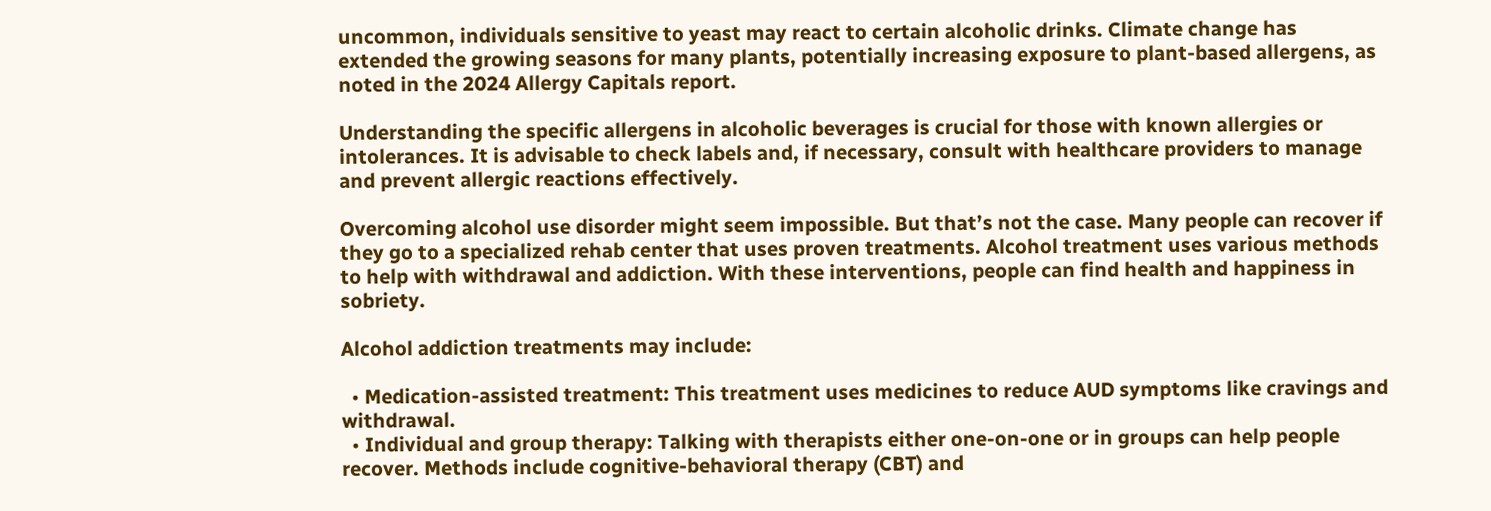uncommon, individuals sensitive to yeast may react to certain alcoholic drinks. Climate change has extended the growing seasons for many plants, potentially increasing exposure to plant-based allergens, as noted in the 2024 Allergy Capitals report.

Understanding the specific allergens in alcoholic beverages is crucial for those with known allergies or intolerances. It is advisable to check labels and, if necessary, consult with healthcare providers to manage and prevent allergic reactions effectively.

Overcoming alcohol use disorder might seem impossible. But that’s not the case. Many people can recover if they go to a specialized rehab center that uses proven treatments. Alcohol treatment uses various methods to help with withdrawal and addiction. With these interventions, people can find health and happiness in sobriety.

Alcohol addiction treatments may include:

  • Medication-assisted treatment: This treatment uses medicines to reduce AUD symptoms like cravings and withdrawal.
  • Individual and group therapy: Talking with therapists either one-on-one or in groups can help people recover. Methods include cognitive-behavioral therapy (CBT) and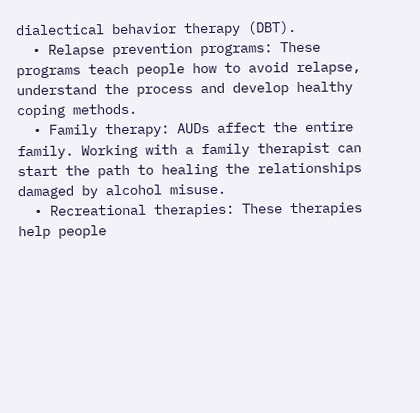dialectical behavior therapy (DBT).
  • Relapse prevention programs: These programs teach people how to avoid relapse, understand the process and develop healthy coping methods.
  • Family therapy: AUDs affect the entire family. Working with a family therapist can start the path to healing the relationships damaged by alcohol misuse.
  • Recreational therapies: These therapies help people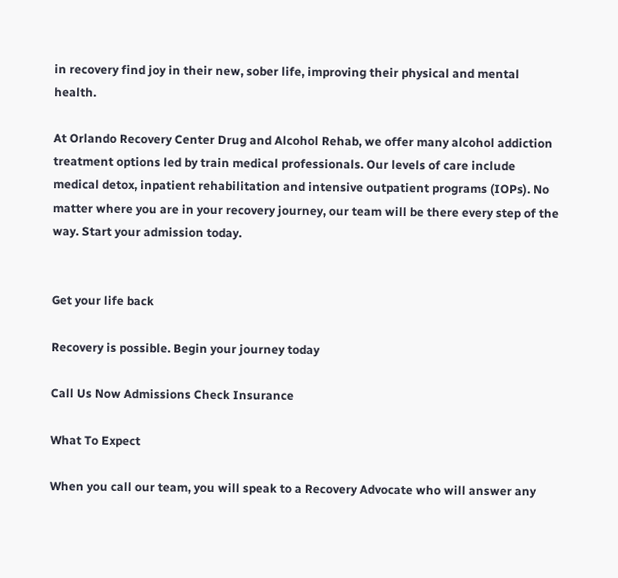in recovery find joy in their new, sober life, improving their physical and mental health.

At Orlando Recovery Center Drug and Alcohol Rehab, we offer many alcohol addiction treatment options led by train medical professionals. Our levels of care include medical detox, inpatient rehabilitation and intensive outpatient programs (IOPs). No matter where you are in your recovery journey, our team will be there every step of the way. Start your admission today.


Get your life back

Recovery is possible. Begin your journey today

Call Us Now Admissions Check Insurance

What To Expect

When you call our team, you will speak to a Recovery Advocate who will answer any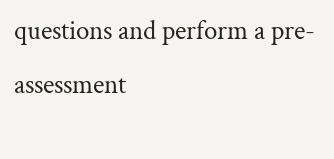questions and perform a pre-assessment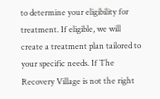to determine your eligibility for treatment. If eligible, we will create a treatment plan tailored to your specific needs. If The Recovery Village is not the right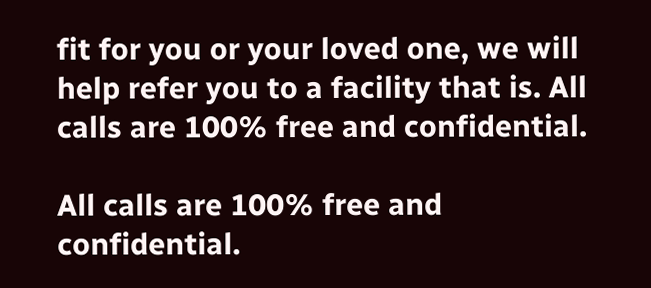fit for you or your loved one, we will help refer you to a facility that is. All calls are 100% free and confidential.

All calls are 100% free and confidential.